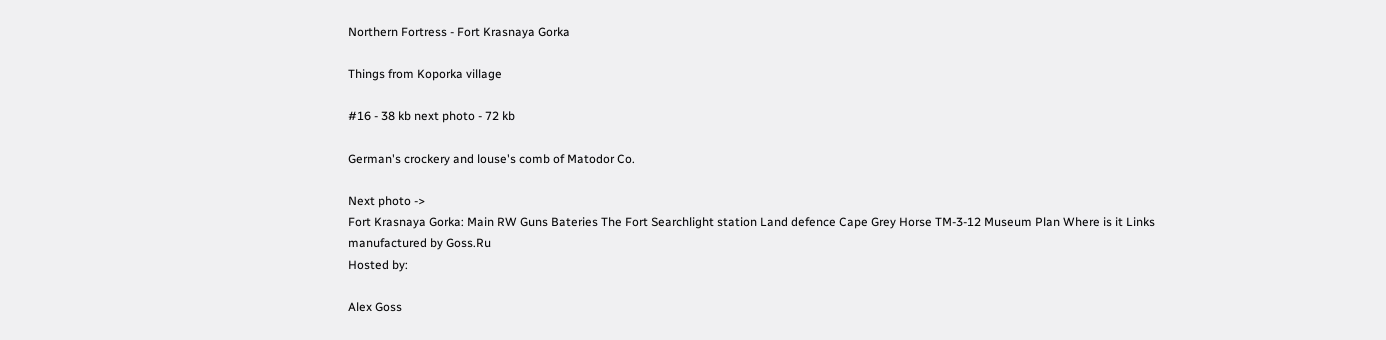Northern Fortress - Fort Krasnaya Gorka

Things from Koporka village

#16 - 38 kb next photo - 72 kb

German's crockery and louse's comb of Matodor Co.

Next photo ->
Fort Krasnaya Gorka: Main RW Guns Bateries The Fort Searchlight station Land defence Cape Grey Horse TM-3-12 Museum Plan Where is it Links
manufactured by Goss.Ru
Hosted by:

Alex Goss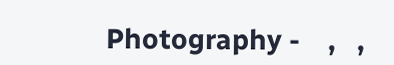Photography -    ,   ,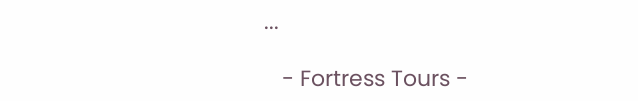...

   - Fortress Tours -